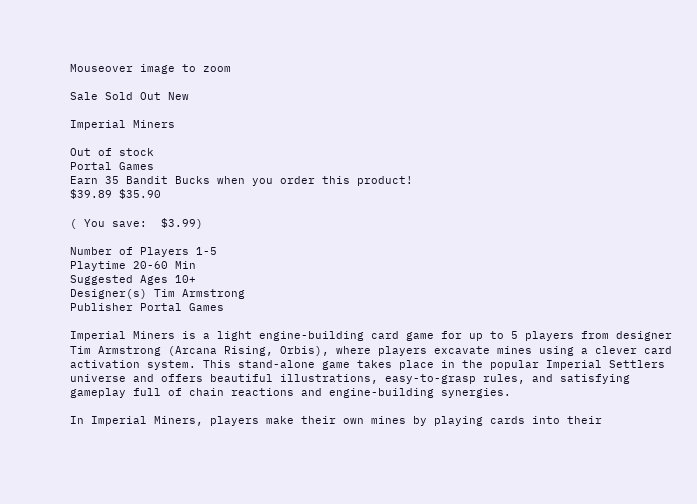Mouseover image to zoom

Sale Sold Out New

Imperial Miners

Out of stock
Portal Games
Earn 35 Bandit Bucks when you order this product!
$39.89 $35.90

( You save:  $3.99)

Number of Players 1-5
Playtime 20-60 Min
Suggested Ages 10+
Designer(s) Tim Armstrong
Publisher Portal Games

Imperial Miners is a light engine-building card game for up to 5 players from designer Tim Armstrong (Arcana Rising, Orbis), where players excavate mines using a clever card activation system. This stand-alone game takes place in the popular Imperial Settlers universe and offers beautiful illustrations, easy-to-grasp rules, and satisfying gameplay full of chain reactions and engine-building synergies.

In Imperial Miners, players make their own mines by playing cards into their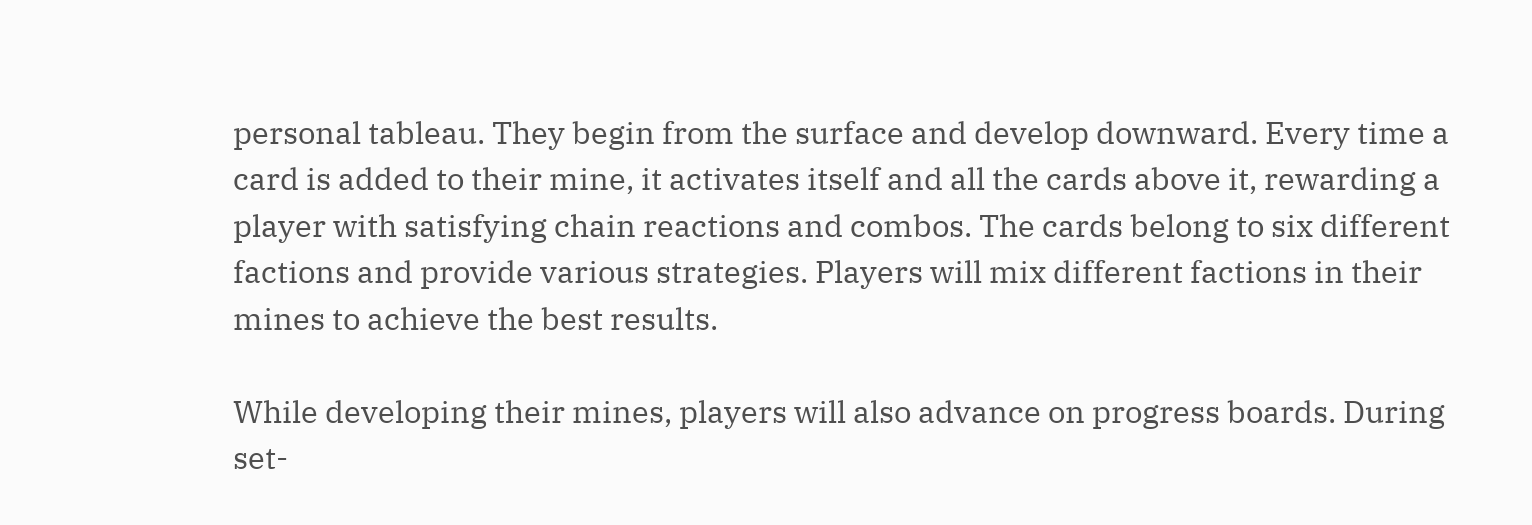personal tableau. They begin from the surface and develop downward. Every time a card is added to their mine, it activates itself and all the cards above it, rewarding a player with satisfying chain reactions and combos. The cards belong to six different factions and provide various strategies. Players will mix different factions in their mines to achieve the best results.

While developing their mines, players will also advance on progress boards. During set-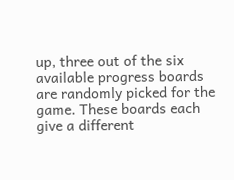up, three out of the six available progress boards are randomly picked for the game. These boards each give a different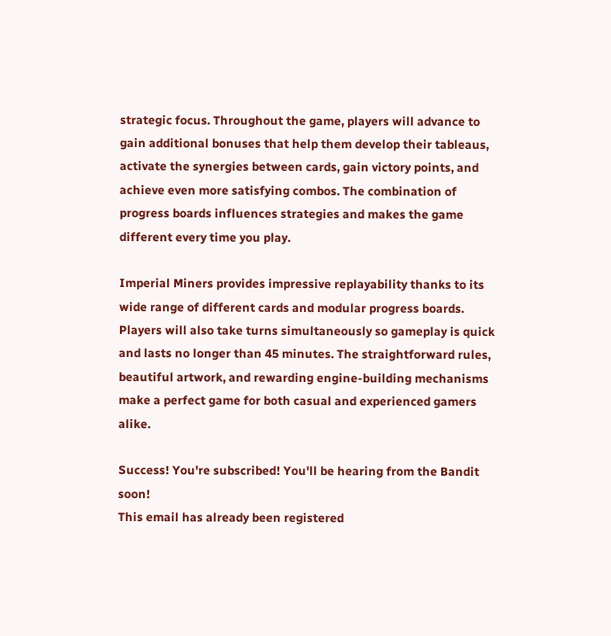strategic focus. Throughout the game, players will advance to gain additional bonuses that help them develop their tableaus, activate the synergies between cards, gain victory points, and achieve even more satisfying combos. The combination of progress boards influences strategies and makes the game different every time you play.

Imperial Miners provides impressive replayability thanks to its wide range of different cards and modular progress boards. Players will also take turns simultaneously so gameplay is quick and lasts no longer than 45 minutes. The straightforward rules, beautiful artwork, and rewarding engine-building mechanisms make a perfect game for both casual and experienced gamers alike.

Success! You're subscribed! You'll be hearing from the Bandit soon!
This email has already been registered